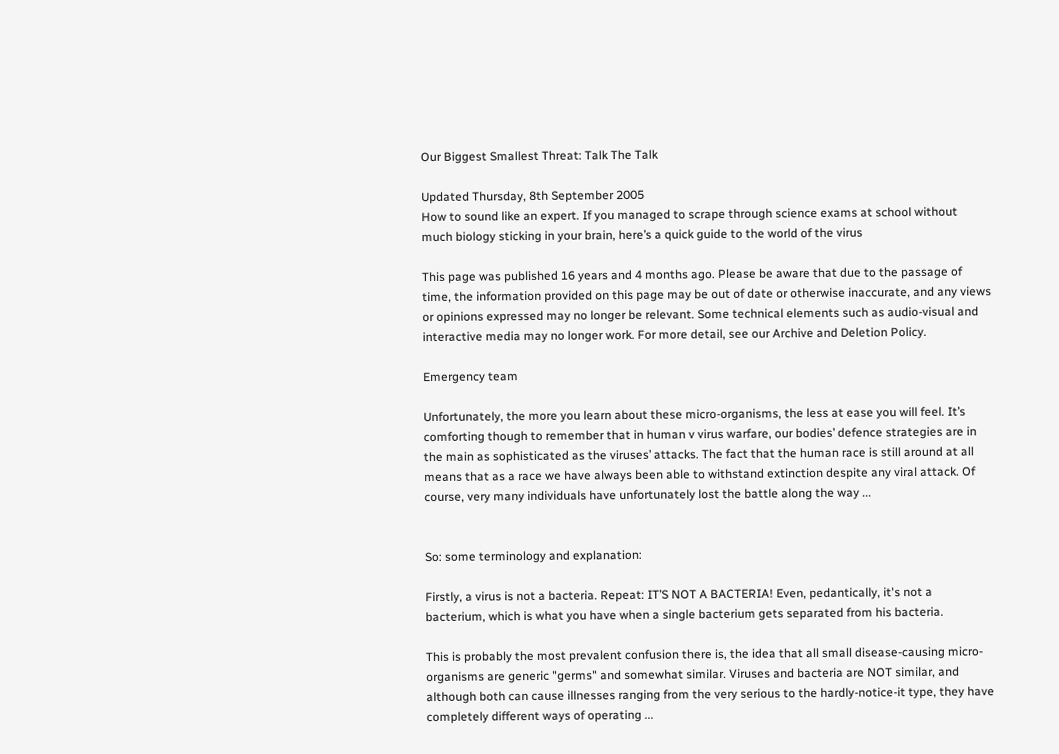Our Biggest Smallest Threat: Talk The Talk

Updated Thursday, 8th September 2005
How to sound like an expert. If you managed to scrape through science exams at school without much biology sticking in your brain, here’s a quick guide to the world of the virus

This page was published 16 years and 4 months ago. Please be aware that due to the passage of time, the information provided on this page may be out of date or otherwise inaccurate, and any views or opinions expressed may no longer be relevant. Some technical elements such as audio-visual and interactive media may no longer work. For more detail, see our Archive and Deletion Policy.

Emergency team

Unfortunately, the more you learn about these micro-organisms, the less at ease you will feel. It’s comforting though to remember that in human v virus warfare, our bodies’ defence strategies are in the main as sophisticated as the viruses’ attacks. The fact that the human race is still around at all means that as a race we have always been able to withstand extinction despite any viral attack. Of course, very many individuals have unfortunately lost the battle along the way ...


So: some terminology and explanation:

Firstly, a virus is not a bacteria. Repeat: IT’S NOT A BACTERIA! Even, pedantically, it's not a bacterium, which is what you have when a single bacterium gets separated from his bacteria.

This is probably the most prevalent confusion there is, the idea that all small disease-causing micro-organisms are generic "germs" and somewhat similar. Viruses and bacteria are NOT similar, and although both can cause illnesses ranging from the very serious to the hardly-notice-it type, they have completely different ways of operating ...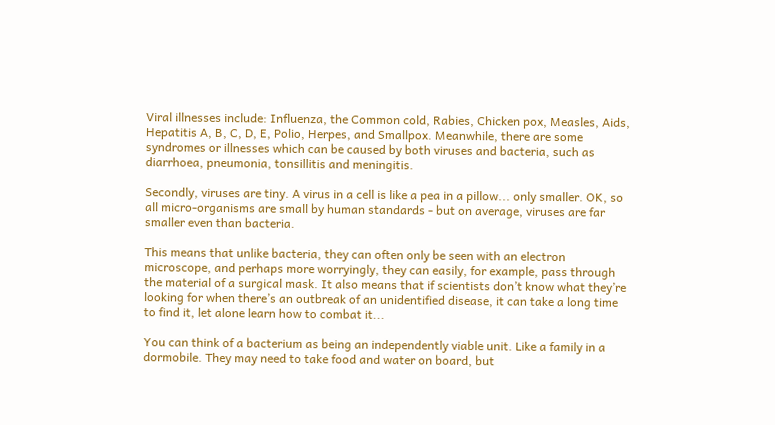Viral illnesses include: Influenza, the Common cold, Rabies, Chicken pox, Measles, Aids, Hepatitis A, B, C, D, E, Polio, Herpes, and Smallpox. Meanwhile, there are some syndromes or illnesses which can be caused by both viruses and bacteria, such as diarrhoea, pneumonia, tonsillitis and meningitis.

Secondly, viruses are tiny. A virus in a cell is like a pea in a pillow... only smaller. OK, so all micro-organisms are small by human standards - but on average, viruses are far smaller even than bacteria.

This means that unlike bacteria, they can often only be seen with an electron microscope, and perhaps more worryingly, they can easily, for example, pass through the material of a surgical mask. It also means that if scientists don’t know what they’re looking for when there’s an outbreak of an unidentified disease, it can take a long time to find it, let alone learn how to combat it...

You can think of a bacterium as being an independently viable unit. Like a family in a dormobile. They may need to take food and water on board, but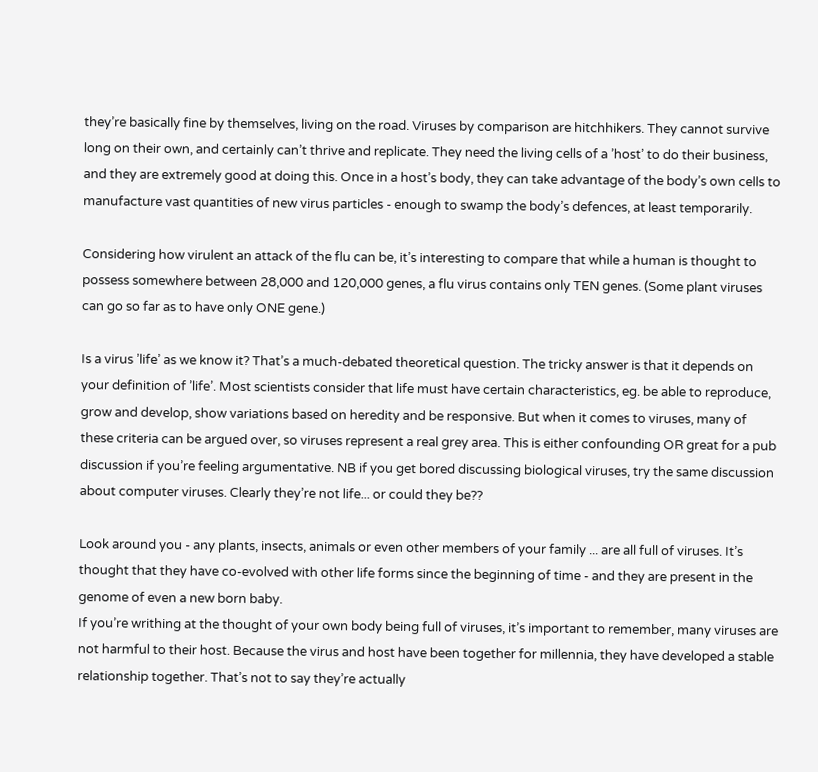they’re basically fine by themselves, living on the road. Viruses by comparison are hitchhikers. They cannot survive long on their own, and certainly can’t thrive and replicate. They need the living cells of a ’host’ to do their business, and they are extremely good at doing this. Once in a host’s body, they can take advantage of the body’s own cells to manufacture vast quantities of new virus particles - enough to swamp the body’s defences, at least temporarily.

Considering how virulent an attack of the flu can be, it’s interesting to compare that while a human is thought to possess somewhere between 28,000 and 120,000 genes, a flu virus contains only TEN genes. (Some plant viruses can go so far as to have only ONE gene.)

Is a virus ’life’ as we know it? That’s a much-debated theoretical question. The tricky answer is that it depends on your definition of ’life’. Most scientists consider that life must have certain characteristics, eg. be able to reproduce, grow and develop, show variations based on heredity and be responsive. But when it comes to viruses, many of these criteria can be argued over, so viruses represent a real grey area. This is either confounding OR great for a pub discussion if you’re feeling argumentative. NB if you get bored discussing biological viruses, try the same discussion about computer viruses. Clearly they’re not life... or could they be??

Look around you - any plants, insects, animals or even other members of your family ... are all full of viruses. It’s thought that they have co-evolved with other life forms since the beginning of time - and they are present in the genome of even a new born baby.
If you’re writhing at the thought of your own body being full of viruses, it’s important to remember, many viruses are not harmful to their host. Because the virus and host have been together for millennia, they have developed a stable relationship together. That’s not to say they’re actually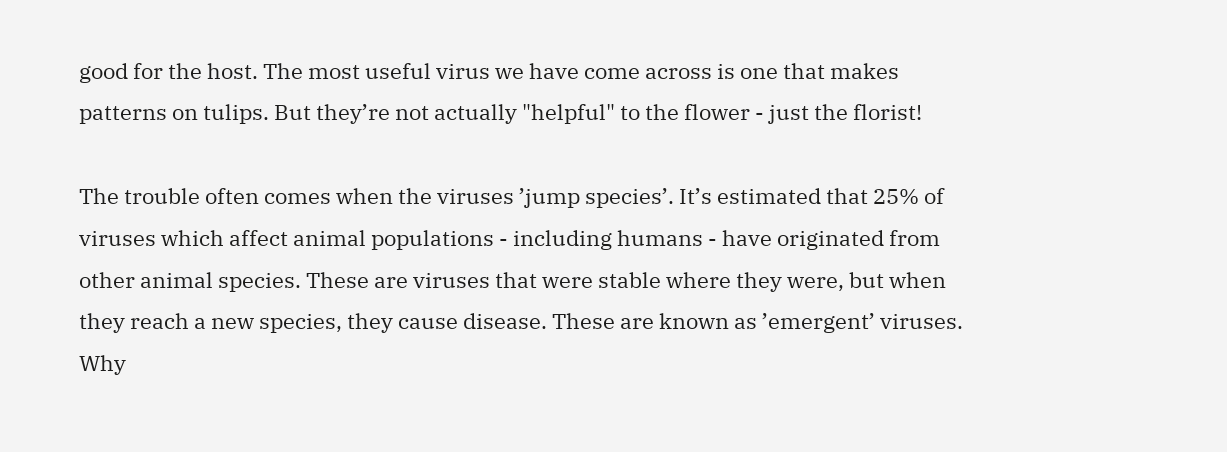good for the host. The most useful virus we have come across is one that makes patterns on tulips. But they’re not actually "helpful" to the flower - just the florist!

The trouble often comes when the viruses ’jump species’. It’s estimated that 25% of viruses which affect animal populations - including humans - have originated from other animal species. These are viruses that were stable where they were, but when they reach a new species, they cause disease. These are known as ’emergent’ viruses. Why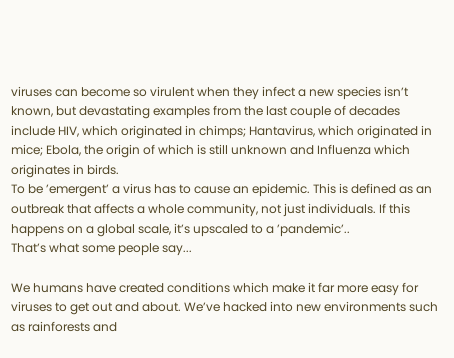viruses can become so virulent when they infect a new species isn’t known, but devastating examples from the last couple of decades include HIV, which originated in chimps; Hantavirus, which originated in mice; Ebola, the origin of which is still unknown and Influenza which originates in birds.
To be ’emergent’ a virus has to cause an epidemic. This is defined as an outbreak that affects a whole community, not just individuals. If this happens on a global scale, it’s upscaled to a ’pandemic’..
That’s what some people say...

We humans have created conditions which make it far more easy for viruses to get out and about. We’ve hacked into new environments such as rainforests and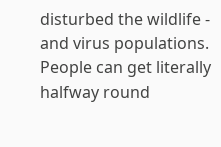disturbed the wildlife - and virus populations. People can get literally halfway round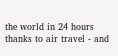the world in 24 hours thanks to air travel - and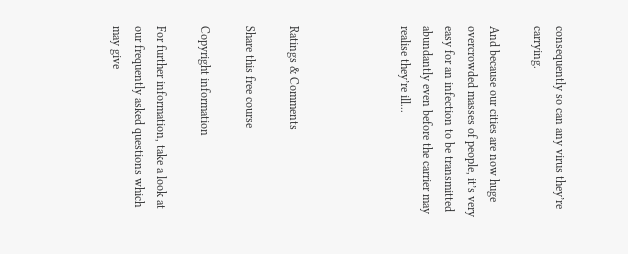consequently so can any virus they’re carrying.

And because our cities are now huge overcrowded masses of people, it’s very easy for an infection to be transmitted abundantly even before the carrier may realise they’re ill...




Ratings & Comments

Share this free course

Copyright information

For further information, take a look at our frequently asked questions which may give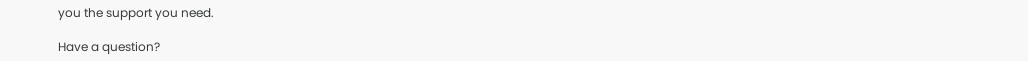you the support you need.

Have a question?